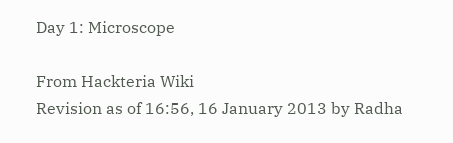Day 1: Microscope

From Hackteria Wiki
Revision as of 16:56, 16 January 2013 by Radha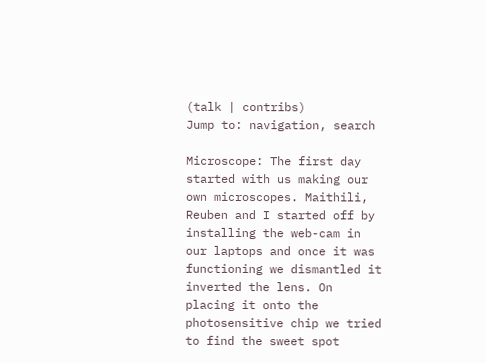(talk | contribs)
Jump to: navigation, search

Microscope: The first day started with us making our own microscopes. Maithili, Reuben and I started off by installing the web-cam in our laptops and once it was functioning we dismantled it inverted the lens. On placing it onto the photosensitive chip we tried to find the sweet spot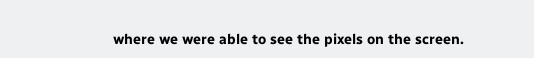where we were able to see the pixels on the screen.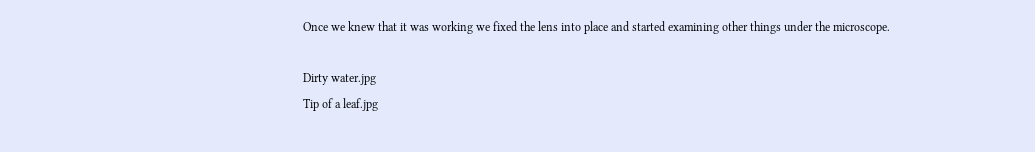Once we knew that it was working we fixed the lens into place and started examining other things under the microscope.

Dirty water.jpg
Tip of a leaf.jpg